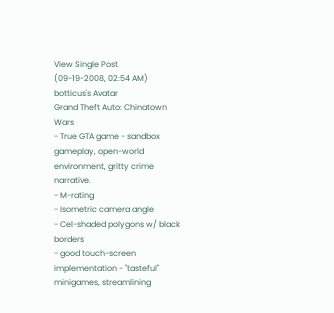View Single Post
(09-19-2008, 02:54 AM)
botticus's Avatar
Grand Theft Auto: Chinatown Wars
- True GTA game - sandbox gameplay, open-world environment, gritty crime narrative.
- M-rating
- Isometric camera angle
- Cel-shaded polygons w/ black borders
- good touch-screen implementation - "tasteful" minigames, streamlining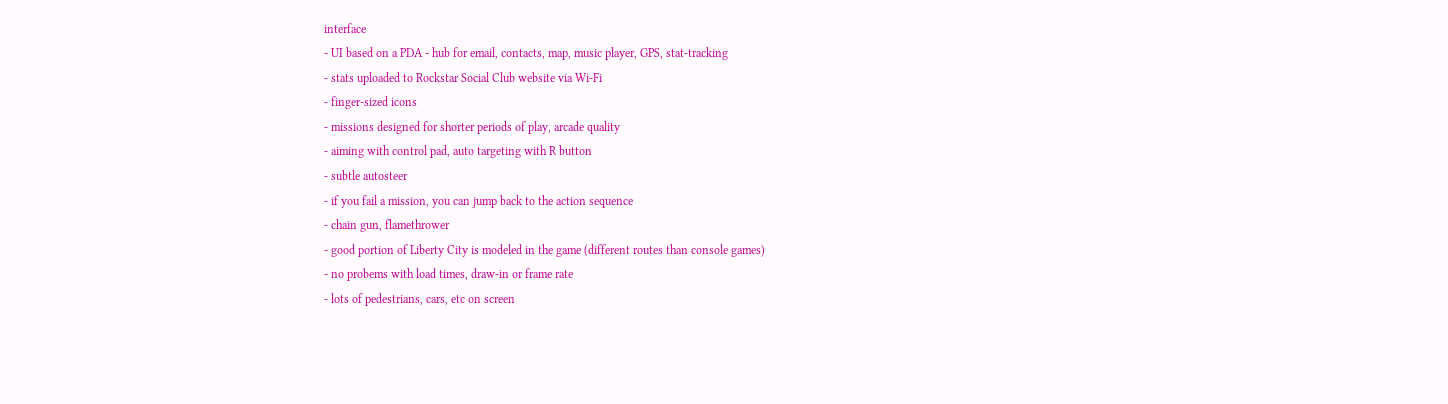interface
- UI based on a PDA - hub for email, contacts, map, music player, GPS, stat-tracking
- stats uploaded to Rockstar Social Club website via Wi-Fi
- finger-sized icons
- missions designed for shorter periods of play, arcade quality
- aiming with control pad, auto targeting with R button
- subtle autosteer
- if you fail a mission, you can jump back to the action sequence
- chain gun, flamethrower
- good portion of Liberty City is modeled in the game (different routes than console games)
- no probems with load times, draw-in or frame rate
- lots of pedestrians, cars, etc on screen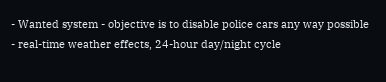- Wanted system - objective is to disable police cars any way possible
- real-time weather effects, 24-hour day/night cycle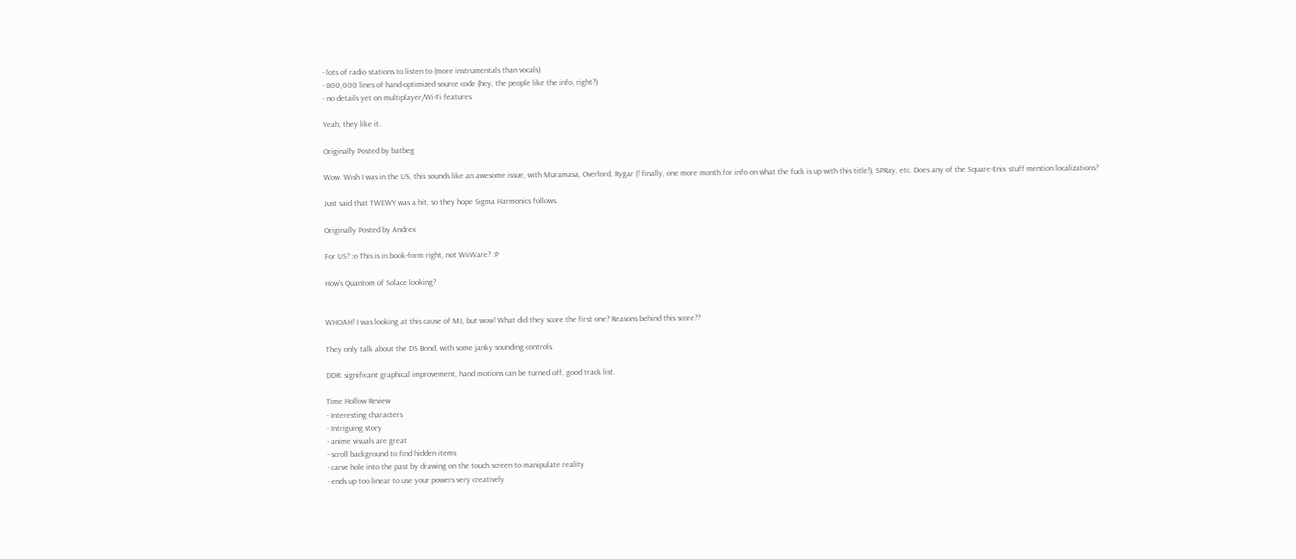- lots of radio stations to listen to (more instrumentals than vocals)
- 800,000 lines of hand-optimized source code (hey, the people like the info, right?)
- no details yet on multiplayer/Wi-Fi features

Yeah, they like it.

Originally Posted by batbeg

Wow. Wish I was in the US, this sounds like an awesome issue, with Muramasa, Overlord, Rygar (! finally, one more month for info on what the fuck is up with this title!), SPRay, etc. Does any of the Square-Enix stuff mention localizations?

Just said that TWEWY was a hit, so they hope Sigma Harmonics follows.

Originally Posted by Andrex

For US? :o This is in book-form right, not WiiWare? :P

How's Quantom of Solace looking?


WHOAH! I was looking at this cause of MJ, but wow! What did they score the first one? Reasons behind this score??

They only talk about the DS Bond, with some janky sounding controls.

DDR: significant graphical improvement, hand motions can be turned off, good track list.

Time Hollow Review
- Interesting characters
- Intriguing story
- anime visuals are great
- scroll background to find hidden items
- carve hole into the past by drawing on the touch screen to manipulate reality
- ends up too linear to use your powers very creatively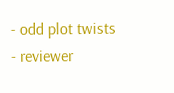- odd plot twists
- reviewer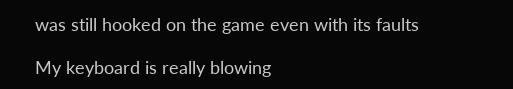was still hooked on the game even with its faults

My keyboard is really blowing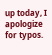up today, I apologize for typos.